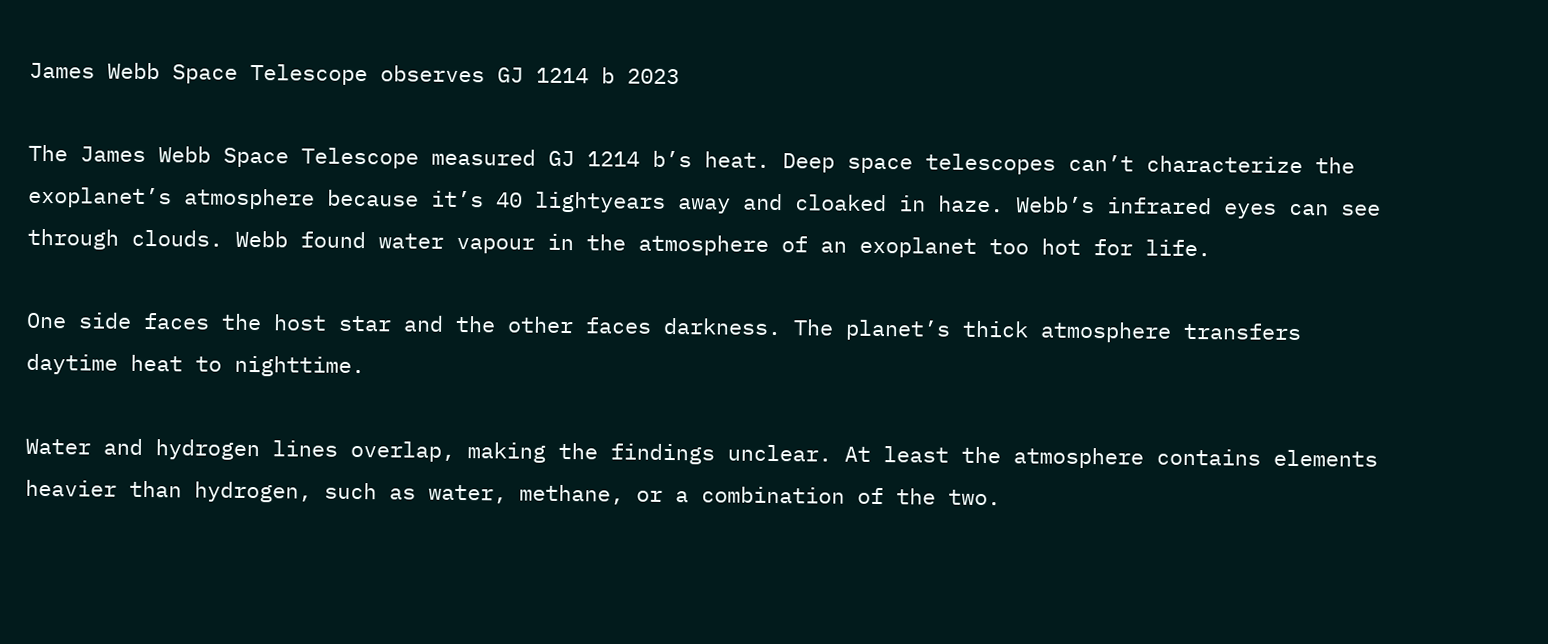James Webb Space Telescope observes GJ 1214 b 2023

The James Webb Space Telescope measured GJ 1214 b’s heat. Deep space telescopes can’t characterize the exoplanet’s atmosphere because it’s 40 lightyears away and cloaked in haze. Webb’s infrared eyes can see through clouds. Webb found water vapour in the atmosphere of an exoplanet too hot for life.

One side faces the host star and the other faces darkness. The planet’s thick atmosphere transfers daytime heat to nighttime.

Water and hydrogen lines overlap, making the findings unclear. At least the atmosphere contains elements heavier than hydrogen, such as water, methane, or a combination of the two.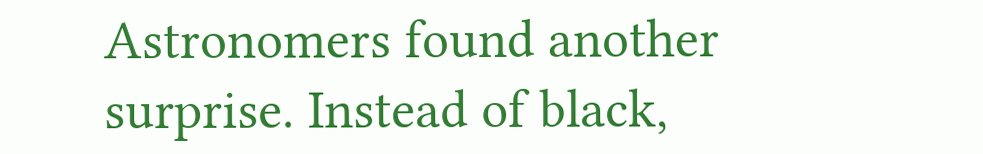Astronomers found another surprise. Instead of black,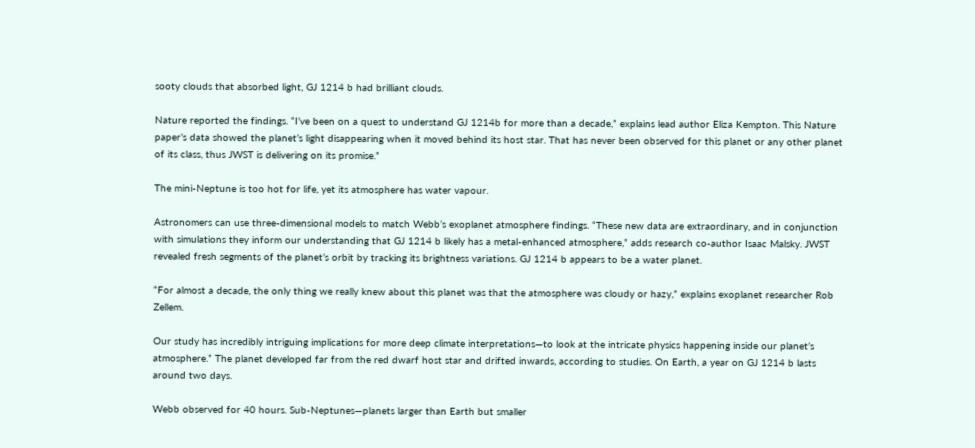sooty clouds that absorbed light, GJ 1214 b had brilliant clouds.

Nature reported the findings. “I’ve been on a quest to understand GJ 1214b for more than a decade,” explains lead author Eliza Kempton. This Nature paper’s data showed the planet’s light disappearing when it moved behind its host star. That has never been observed for this planet or any other planet of its class, thus JWST is delivering on its promise.”

The mini-Neptune is too hot for life, yet its atmosphere has water vapour.

Astronomers can use three-dimensional models to match Webb’s exoplanet atmosphere findings. “These new data are extraordinary, and in conjunction with simulations they inform our understanding that GJ 1214 b likely has a metal-enhanced atmosphere,” adds research co-author Isaac Malsky. JWST revealed fresh segments of the planet’s orbit by tracking its brightness variations. GJ 1214 b appears to be a water planet.

“For almost a decade, the only thing we really knew about this planet was that the atmosphere was cloudy or hazy,” explains exoplanet researcher Rob Zellem.

Our study has incredibly intriguing implications for more deep climate interpretations—to look at the intricate physics happening inside our planet’s atmosphere.” The planet developed far from the red dwarf host star and drifted inwards, according to studies. On Earth, a year on GJ 1214 b lasts around two days.

Webb observed for 40 hours. Sub-Neptunes—planets larger than Earth but smaller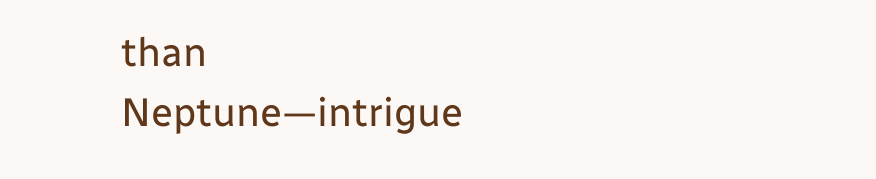than Neptune—intrigue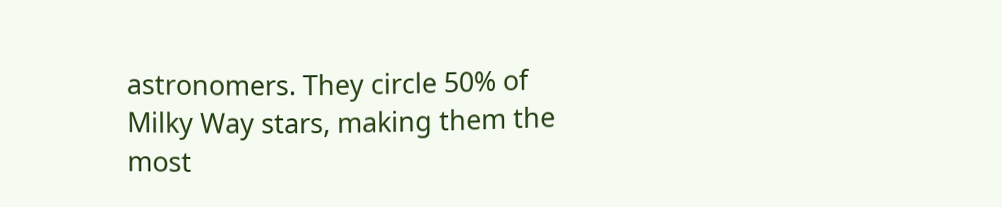astronomers. They circle 50% of Milky Way stars, making them the most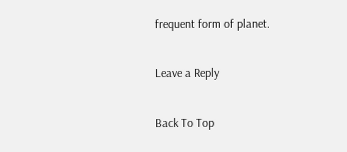frequent form of planet.

Leave a Reply

Back To Top